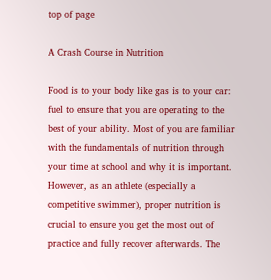top of page

A Crash Course in Nutrition

Food is to your body like gas is to your car: fuel to ensure that you are operating to the best of your ability. Most of you are familiar with the fundamentals of nutrition through your time at school and why it is important. However, as an athlete (especially a competitive swimmer), proper nutrition is crucial to ensure you get the most out of practice and fully recover afterwards. The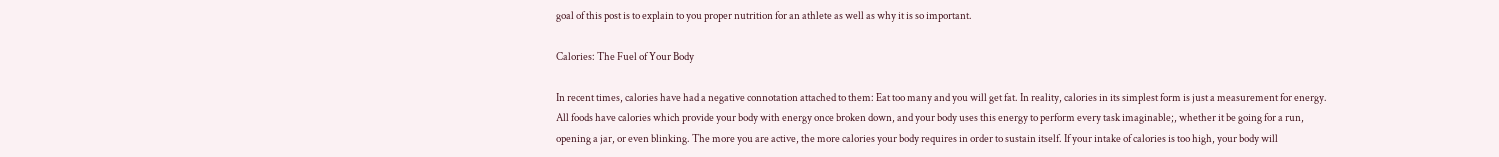goal of this post is to explain to you proper nutrition for an athlete as well as why it is so important.

Calories: The Fuel of Your Body

In recent times, calories have had a negative connotation attached to them: Eat too many and you will get fat. In reality, calories in its simplest form is just a measurement for energy. All foods have calories which provide your body with energy once broken down, and your body uses this energy to perform every task imaginable;, whether it be going for a run, opening a jar, or even blinking. The more you are active, the more calories your body requires in order to sustain itself. If your intake of calories is too high, your body will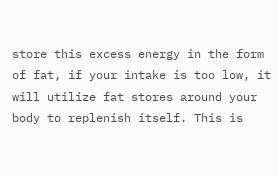store this excess energy in the form of fat, if your intake is too low, it will utilize fat stores around your body to replenish itself. This is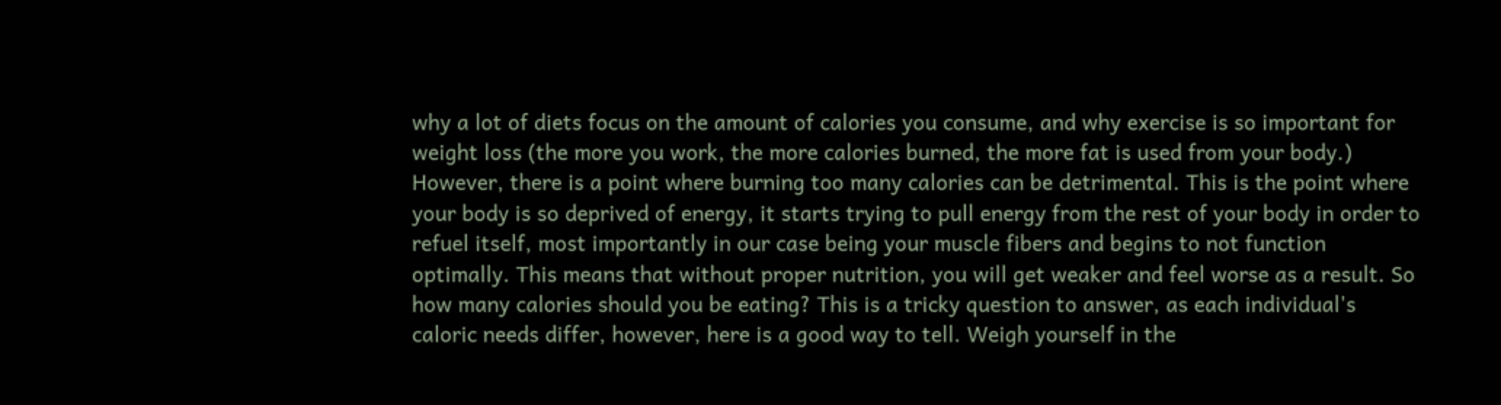why a lot of diets focus on the amount of calories you consume, and why exercise is so important for weight loss (the more you work, the more calories burned, the more fat is used from your body.) However, there is a point where burning too many calories can be detrimental. This is the point where your body is so deprived of energy, it starts trying to pull energy from the rest of your body in order to refuel itself, most importantly in our case being your muscle fibers and begins to not function optimally. This means that without proper nutrition, you will get weaker and feel worse as a result. So how many calories should you be eating? This is a tricky question to answer, as each individual's caloric needs differ, however, here is a good way to tell. Weigh yourself in the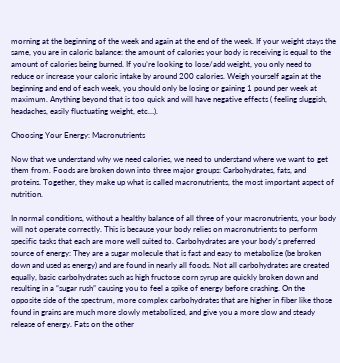morning at the beginning of the week and again at the end of the week. If your weight stays the same, you are in caloric balance: the amount of calories your body is receiving is equal to the amount of calories being burned. If you’re looking to lose/add weight, you only need to reduce or increase your caloric intake by around 200 calories. Weigh yourself again at the beginning and end of each week, you should only be losing or gaining 1 pound per week at maximum. Anything beyond that is too quick and will have negative effects ( feeling sluggish, headaches, easily fluctuating weight, etc…).

Choosing Your Energy: Macronutrients

Now that we understand why we need calories, we need to understand where we want to get them from. Foods are broken down into three major groups: Carbohydrates, fats, and proteins. Together, they make up what is called macronutrients, the most important aspect of nutrition.

In normal conditions, without a healthy balance of all three of your macronutrients, your body will not operate correctly. This is because your body relies on macronutrients to perform specific tasks that each are more well suited to. Carbohydrates are your body's preferred source of energy: They are a sugar molecule that is fast and easy to metabolize (be broken down and used as energy) and are found in nearly all foods. Not all carbohydrates are created equally, basic carbohydrates such as high fructose corn syrup are quickly broken down and resulting in a “sugar rush” causing you to feel a spike of energy before crashing. On the opposite side of the spectrum, more complex carbohydrates that are higher in fiber like those found in grains are much more slowly metabolized, and give you a more slow and steady release of energy. Fats on the other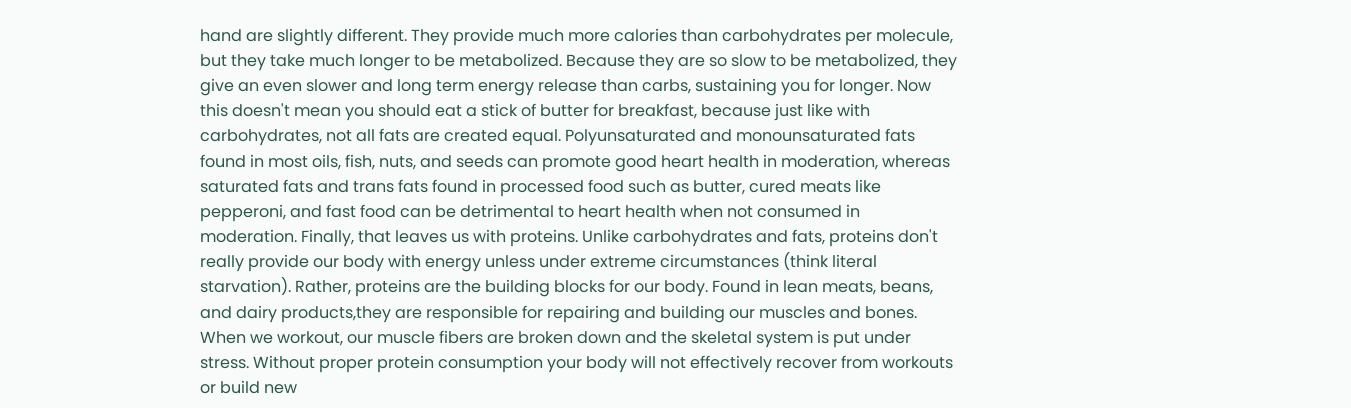hand are slightly different. They provide much more calories than carbohydrates per molecule, but they take much longer to be metabolized. Because they are so slow to be metabolized, they give an even slower and long term energy release than carbs, sustaining you for longer. Now this doesn't mean you should eat a stick of butter for breakfast, because just like with carbohydrates, not all fats are created equal. Polyunsaturated and monounsaturated fats found in most oils, fish, nuts, and seeds can promote good heart health in moderation, whereas saturated fats and trans fats found in processed food such as butter, cured meats like pepperoni, and fast food can be detrimental to heart health when not consumed in moderation. Finally, that leaves us with proteins. Unlike carbohydrates and fats, proteins don't really provide our body with energy unless under extreme circumstances (think literal starvation). Rather, proteins are the building blocks for our body. Found in lean meats, beans, and dairy products,they are responsible for repairing and building our muscles and bones. When we workout, our muscle fibers are broken down and the skeletal system is put under stress. Without proper protein consumption your body will not effectively recover from workouts or build new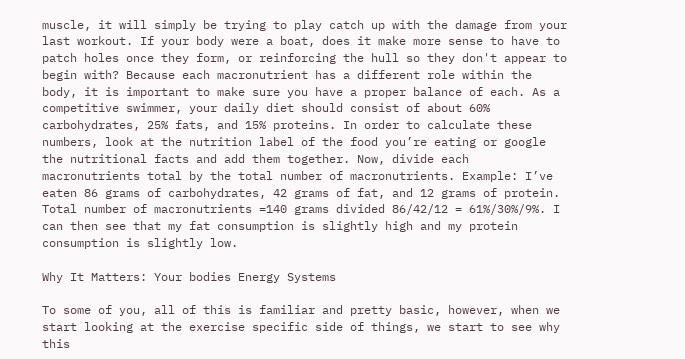muscle, it will simply be trying to play catch up with the damage from your last workout. If your body were a boat, does it make more sense to have to patch holes once they form, or reinforcing the hull so they don't appear to begin with? Because each macronutrient has a different role within the body, it is important to make sure you have a proper balance of each. As a competitive swimmer, your daily diet should consist of about 60% carbohydrates, 25% fats, and 15% proteins. In order to calculate these numbers, look at the nutrition label of the food you’re eating or google the nutritional facts and add them together. Now, divide each macronutrients total by the total number of macronutrients. Example: I’ve eaten 86 grams of carbohydrates, 42 grams of fat, and 12 grams of protein. Total number of macronutrients =140 grams divided 86/42/12 = 61%/30%/9%. I can then see that my fat consumption is slightly high and my protein consumption is slightly low.

Why It Matters: Your bodies Energy Systems

To some of you, all of this is familiar and pretty basic, however, when we start looking at the exercise specific side of things, we start to see why this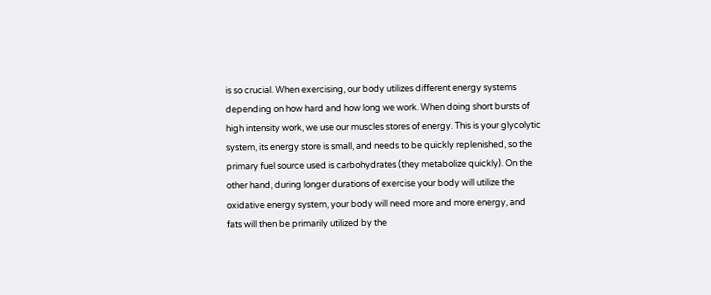is so crucial. When exercising, our body utilizes different energy systems depending on how hard and how long we work. When doing short bursts of high intensity work, we use our muscles stores of energy. This is your glycolytic system, its energy store is small, and needs to be quickly replenished, so the primary fuel source used is carbohydrates (they metabolize quickly). On the other hand, during longer durations of exercise your body will utilize the oxidative energy system, your body will need more and more energy, and fats will then be primarily utilized by the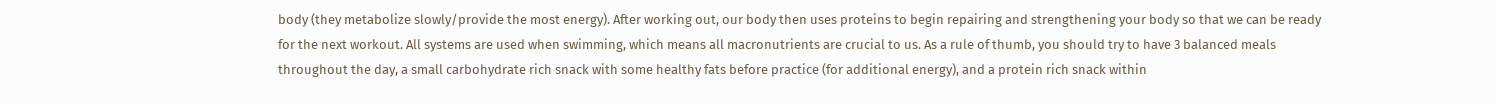body (they metabolize slowly/provide the most energy). After working out, our body then uses proteins to begin repairing and strengthening your body so that we can be ready for the next workout. All systems are used when swimming, which means all macronutrients are crucial to us. As a rule of thumb, you should try to have 3 balanced meals throughout the day, a small carbohydrate rich snack with some healthy fats before practice (for additional energy), and a protein rich snack within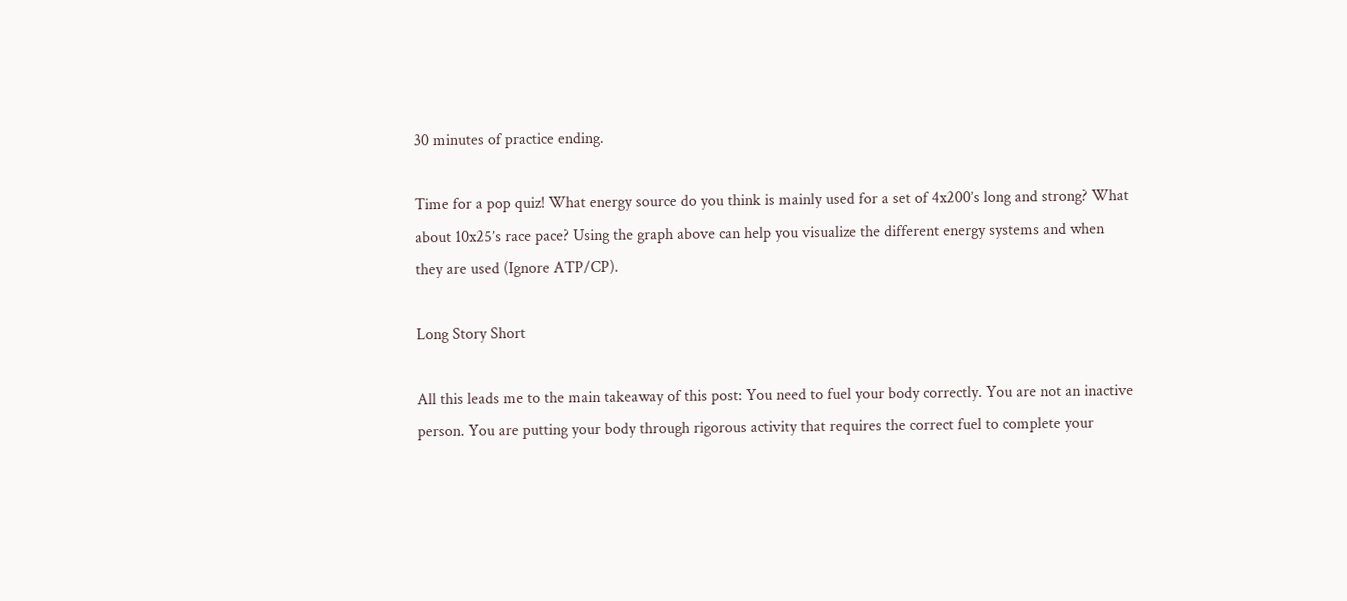30 minutes of practice ending.

Time for a pop quiz! What energy source do you think is mainly used for a set of 4x200’s long and strong? What about 10x25’s race pace? Using the graph above can help you visualize the different energy systems and when they are used (Ignore ATP/CP).

Long Story Short

All this leads me to the main takeaway of this post: You need to fuel your body correctly. You are not an inactive person. You are putting your body through rigorous activity that requires the correct fuel to complete your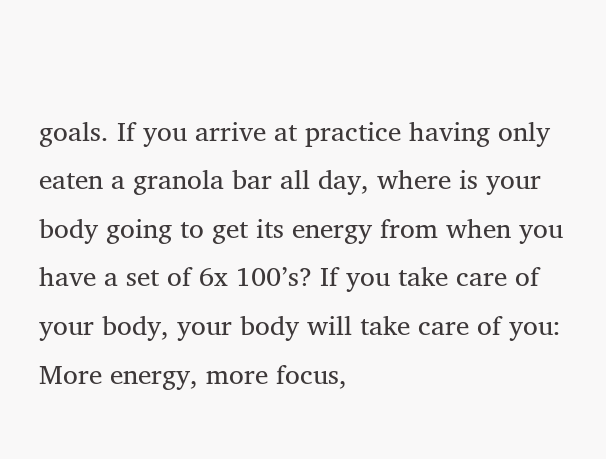goals. If you arrive at practice having only eaten a granola bar all day, where is your body going to get its energy from when you have a set of 6x 100’s? If you take care of your body, your body will take care of you: More energy, more focus,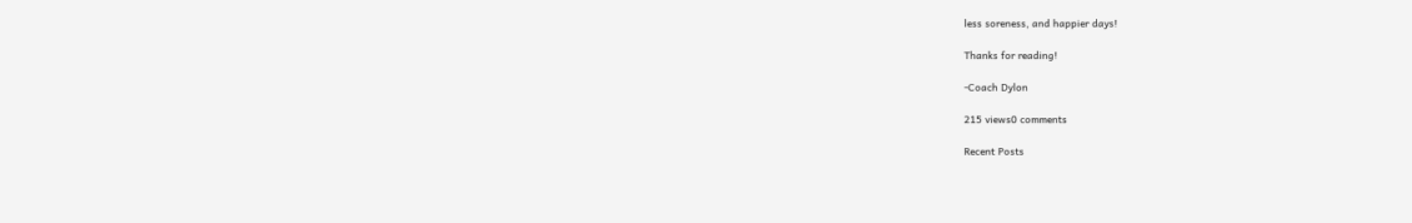less soreness, and happier days!

Thanks for reading!

-Coach Dylon

215 views0 comments

Recent Posts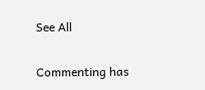See All


Commenting has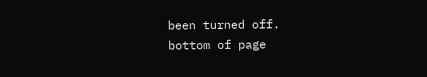been turned off.
bottom of page